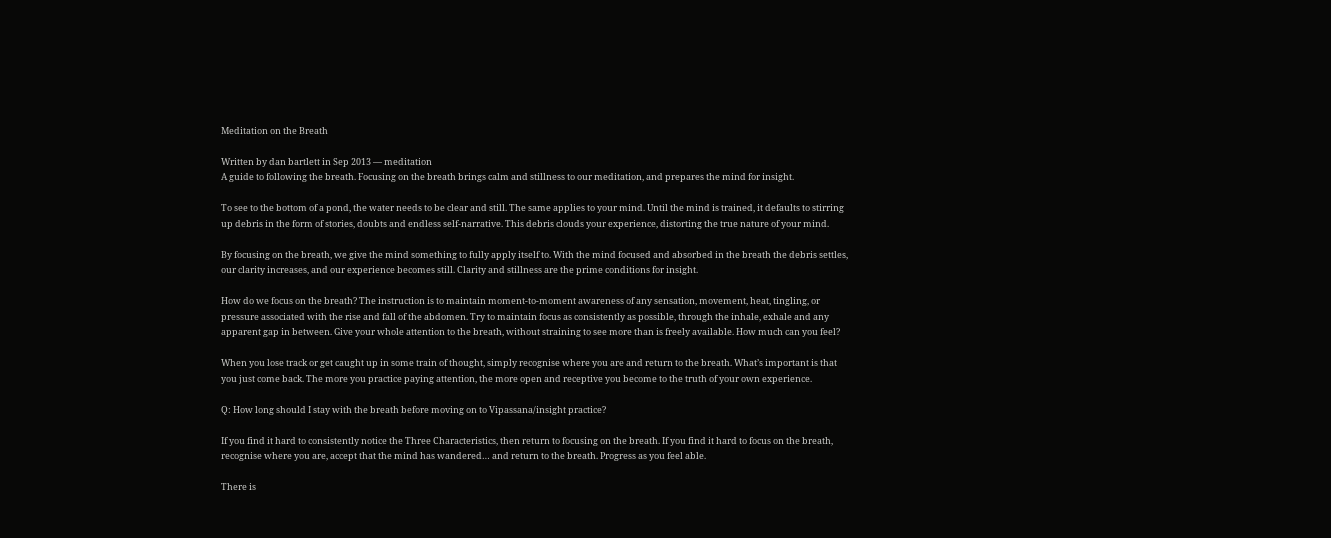Meditation on the Breath

Written by dan bartlett in Sep 2013 — meditation
A guide to following the breath. Focusing on the breath brings calm and stillness to our meditation, and prepares the mind for insight.

To see to the bottom of a pond, the water needs to be clear and still. The same applies to your mind. Until the mind is trained, it defaults to stirring up debris in the form of stories, doubts and endless self-narrative. This debris clouds your experience, distorting the true nature of your mind.

By focusing on the breath, we give the mind something to fully apply itself to. With the mind focused and absorbed in the breath the debris settles, our clarity increases, and our experience becomes still. Clarity and stillness are the prime conditions for insight.

How do we focus on the breath? The instruction is to maintain moment-to-moment awareness of any sensation, movement, heat, tingling, or pressure associated with the rise and fall of the abdomen. Try to maintain focus as consistently as possible, through the inhale, exhale and any apparent gap in between. Give your whole attention to the breath, without straining to see more than is freely available. How much can you feel?

When you lose track or get caught up in some train of thought, simply recognise where you are and return to the breath. What’s important is that you just come back. The more you practice paying attention, the more open and receptive you become to the truth of your own experience.

Q: How long should I stay with the breath before moving on to Vipassana/insight practice?

If you find it hard to consistently notice the Three Characteristics, then return to focusing on the breath. If you find it hard to focus on the breath, recognise where you are, accept that the mind has wandered… and return to the breath. Progress as you feel able.

There is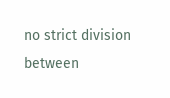no strict division between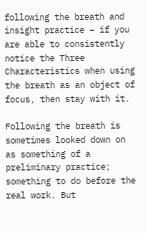following the breath and insight practice – if you are able to consistently notice the Three Characteristics when using the breath as an object of focus, then stay with it.

Following the breath is sometimes looked down on as something of a preliminary practice; something to do before the real work. But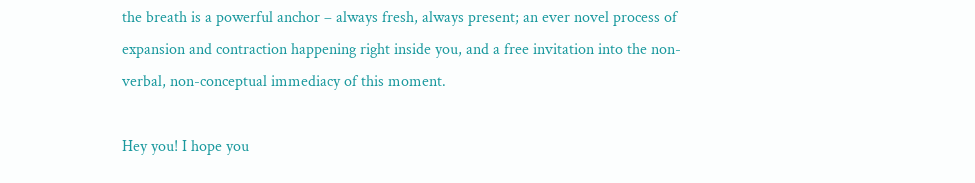the breath is a powerful anchor – always fresh, always present; an ever novel process of expansion and contraction happening right inside you, and a free invitation into the non-verbal, non-conceptual immediacy of this moment.

Hey you! I hope you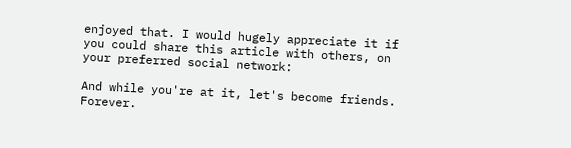enjoyed that. I would hugely appreciate it if you could share this article with others, on your preferred social network:

And while you're at it, let's become friends. Forever.